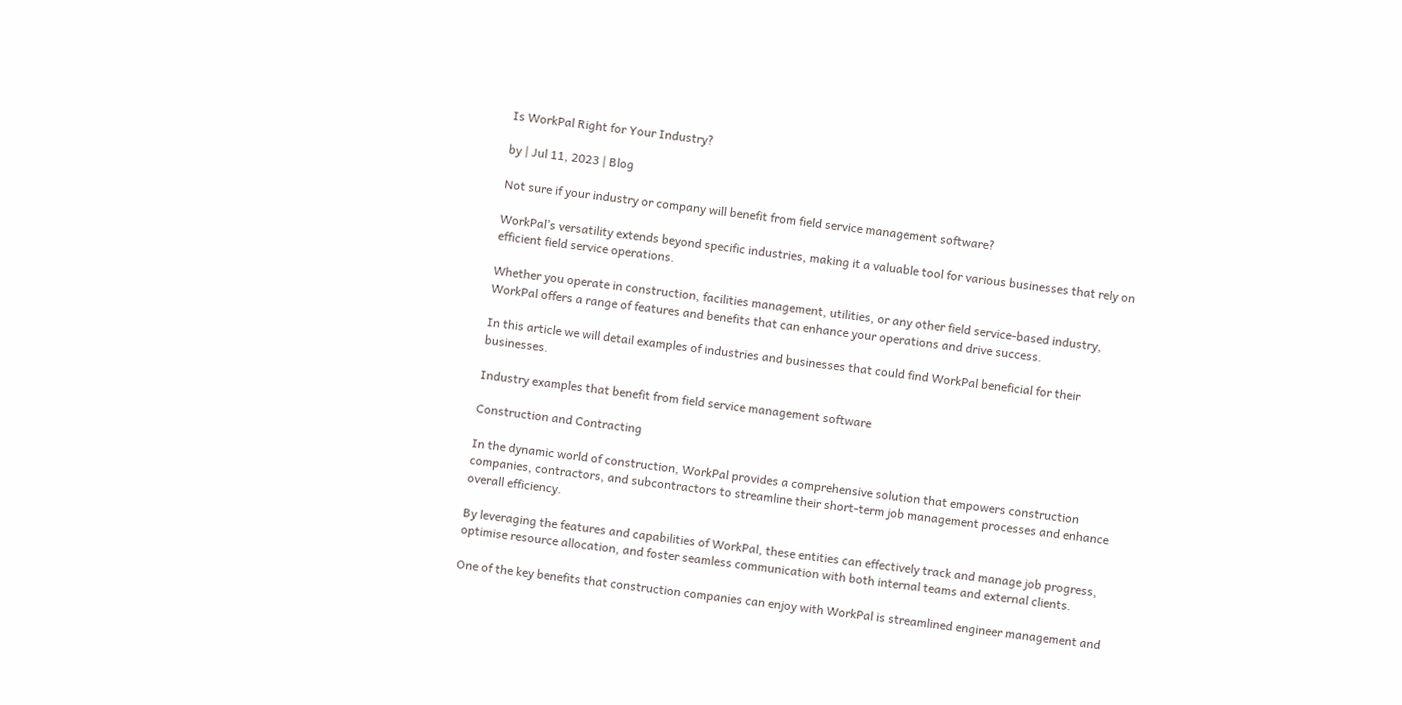Is WorkPal Right for Your Industry?

by | Jul 11, 2023 | Blog

Not sure if your industry or company will benefit from field service management software?

WorkPal’s versatility extends beyond specific industries, making it a valuable tool for various businesses that rely on efficient field service operations.

Whether you operate in construction, facilities management, utilities, or any other field service-based industry, WorkPal offers a range of features and benefits that can enhance your operations and drive success.

In this article we will detail examples of industries and businesses that could find WorkPal beneficial for their businesses.

Industry examples that benefit from field service management software

Construction and Contracting

In the dynamic world of construction, WorkPal provides a comprehensive solution that empowers construction companies, contractors, and subcontractors to streamline their short-term job management processes and enhance overall efficiency.

By leveraging the features and capabilities of WorkPal, these entities can effectively track and manage job progress, optimise resource allocation, and foster seamless communication with both internal teams and external clients.

One of the key benefits that construction companies can enjoy with WorkPal is streamlined engineer management and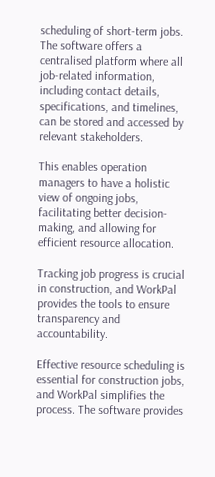scheduling of short-term jobs. The software offers a centralised platform where all job-related information, including contact details, specifications, and timelines, can be stored and accessed by relevant stakeholders.

This enables operation managers to have a holistic view of ongoing jobs, facilitating better decision-making, and allowing for efficient resource allocation.

Tracking job progress is crucial in construction, and WorkPal provides the tools to ensure transparency and accountability.

Effective resource scheduling is essential for construction jobs, and WorkPal simplifies the process. The software provides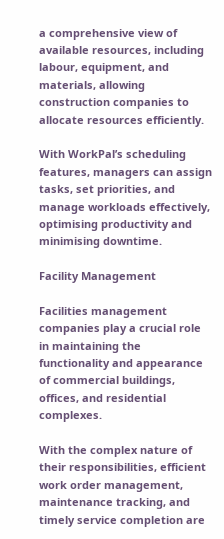a comprehensive view of available resources, including labour, equipment, and materials, allowing construction companies to allocate resources efficiently.

With WorkPal’s scheduling features, managers can assign tasks, set priorities, and manage workloads effectively, optimising productivity and minimising downtime.

Facility Management

Facilities management companies play a crucial role in maintaining the functionality and appearance of commercial buildings, offices, and residential complexes.

With the complex nature of their responsibilities, efficient work order management, maintenance tracking, and timely service completion are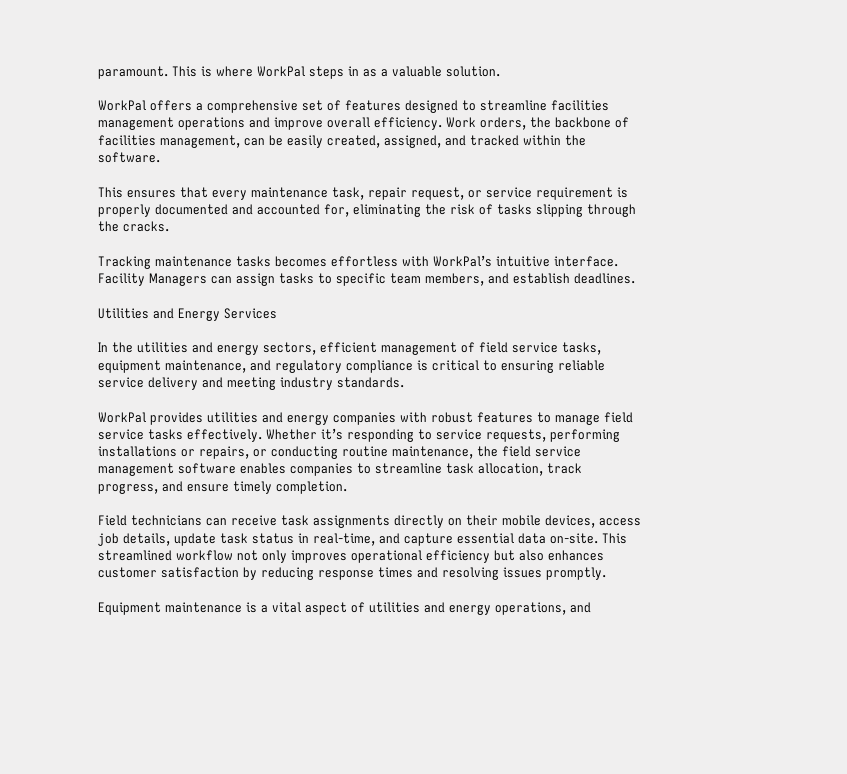paramount. This is where WorkPal steps in as a valuable solution.

WorkPal offers a comprehensive set of features designed to streamline facilities management operations and improve overall efficiency. Work orders, the backbone of facilities management, can be easily created, assigned, and tracked within the software.

This ensures that every maintenance task, repair request, or service requirement is properly documented and accounted for, eliminating the risk of tasks slipping through the cracks.

Tracking maintenance tasks becomes effortless with WorkPal’s intuitive interface. Facility Managers can assign tasks to specific team members, and establish deadlines.

Utilities and Energy Services

In the utilities and energy sectors, efficient management of field service tasks, equipment maintenance, and regulatory compliance is critical to ensuring reliable service delivery and meeting industry standards.

WorkPal provides utilities and energy companies with robust features to manage field service tasks effectively. Whether it’s responding to service requests, performing installations or repairs, or conducting routine maintenance, the field service management software enables companies to streamline task allocation, track progress, and ensure timely completion.

Field technicians can receive task assignments directly on their mobile devices, access job details, update task status in real-time, and capture essential data on-site. This streamlined workflow not only improves operational efficiency but also enhances customer satisfaction by reducing response times and resolving issues promptly.

Equipment maintenance is a vital aspect of utilities and energy operations, and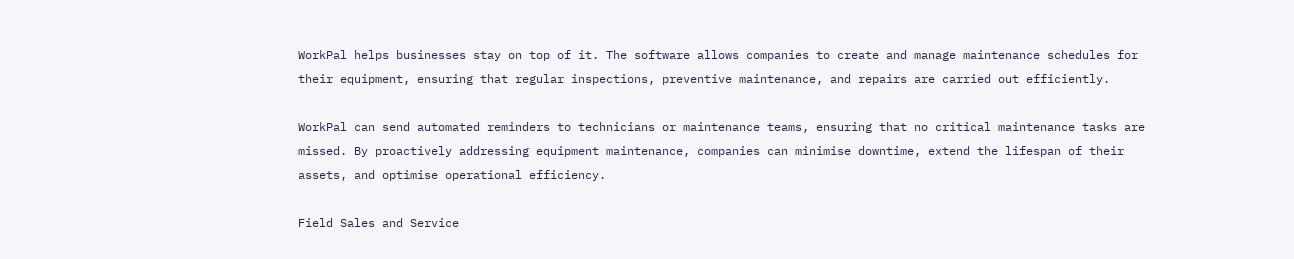WorkPal helps businesses stay on top of it. The software allows companies to create and manage maintenance schedules for their equipment, ensuring that regular inspections, preventive maintenance, and repairs are carried out efficiently.

WorkPal can send automated reminders to technicians or maintenance teams, ensuring that no critical maintenance tasks are missed. By proactively addressing equipment maintenance, companies can minimise downtime, extend the lifespan of their assets, and optimise operational efficiency.

Field Sales and Service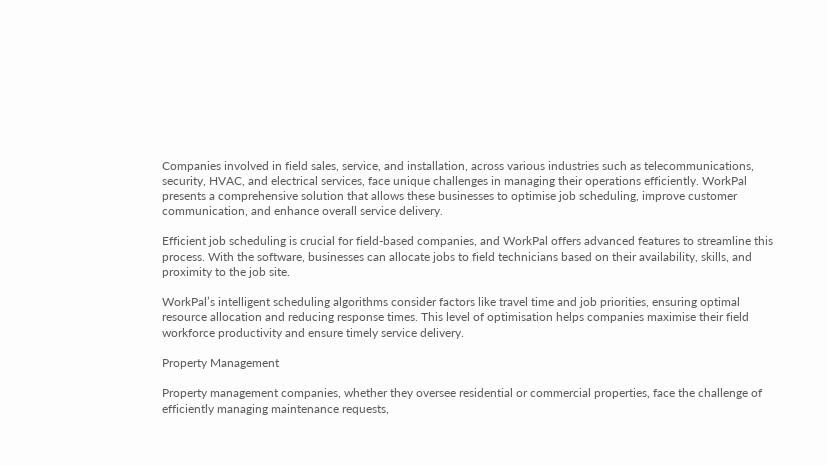Companies involved in field sales, service, and installation, across various industries such as telecommunications, security, HVAC, and electrical services, face unique challenges in managing their operations efficiently. WorkPal presents a comprehensive solution that allows these businesses to optimise job scheduling, improve customer communication, and enhance overall service delivery.

Efficient job scheduling is crucial for field-based companies, and WorkPal offers advanced features to streamline this process. With the software, businesses can allocate jobs to field technicians based on their availability, skills, and proximity to the job site.

WorkPal’s intelligent scheduling algorithms consider factors like travel time and job priorities, ensuring optimal resource allocation and reducing response times. This level of optimisation helps companies maximise their field workforce productivity and ensure timely service delivery.

Property Management

Property management companies, whether they oversee residential or commercial properties, face the challenge of efficiently managing maintenance requests,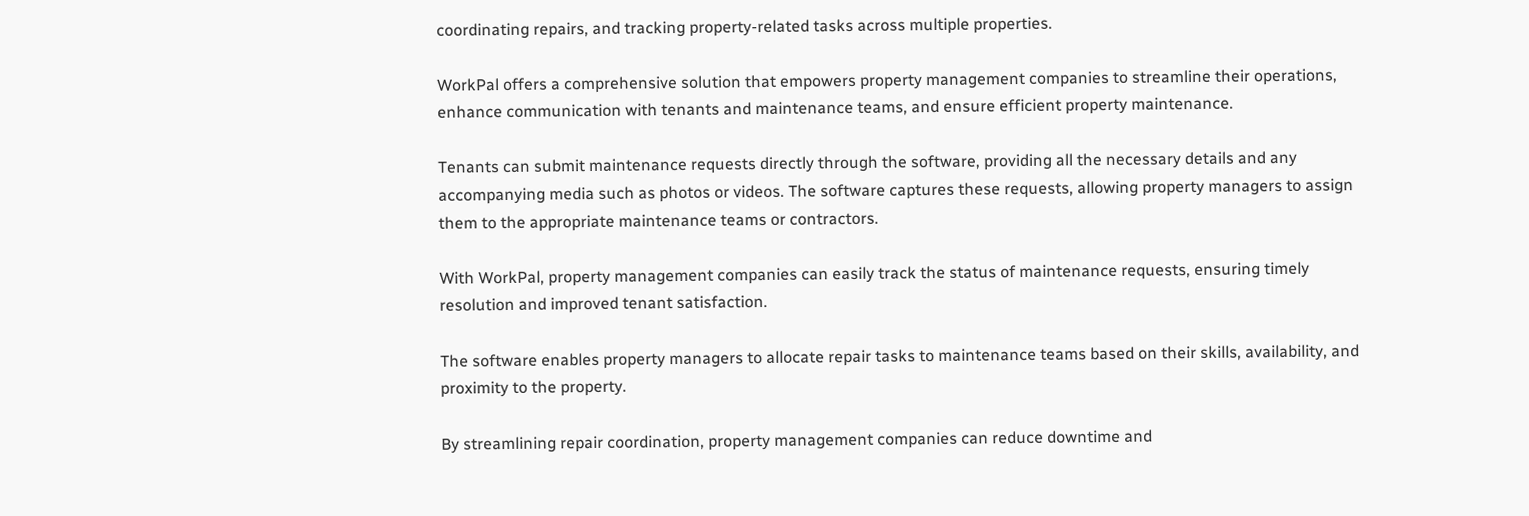coordinating repairs, and tracking property-related tasks across multiple properties.

WorkPal offers a comprehensive solution that empowers property management companies to streamline their operations, enhance communication with tenants and maintenance teams, and ensure efficient property maintenance.

Tenants can submit maintenance requests directly through the software, providing all the necessary details and any accompanying media such as photos or videos. The software captures these requests, allowing property managers to assign them to the appropriate maintenance teams or contractors.

With WorkPal, property management companies can easily track the status of maintenance requests, ensuring timely resolution and improved tenant satisfaction.

The software enables property managers to allocate repair tasks to maintenance teams based on their skills, availability, and proximity to the property.

By streamlining repair coordination, property management companies can reduce downtime and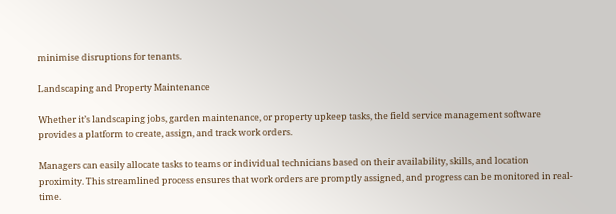minimise disruptions for tenants.

Landscaping and Property Maintenance

Whether it’s landscaping jobs, garden maintenance, or property upkeep tasks, the field service management software provides a platform to create, assign, and track work orders.

Managers can easily allocate tasks to teams or individual technicians based on their availability, skills, and location proximity. This streamlined process ensures that work orders are promptly assigned, and progress can be monitored in real-time.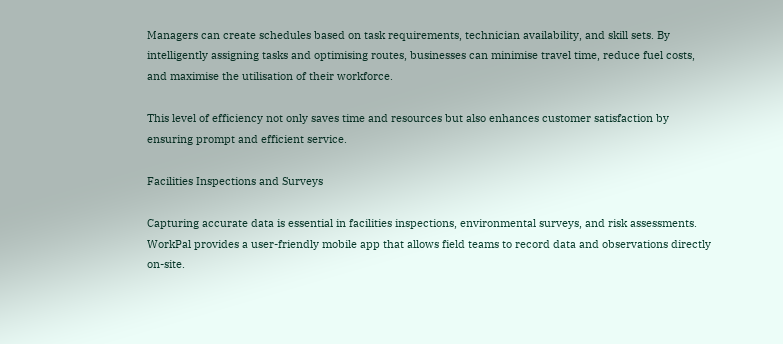Managers can create schedules based on task requirements, technician availability, and skill sets. By intelligently assigning tasks and optimising routes, businesses can minimise travel time, reduce fuel costs, and maximise the utilisation of their workforce.

This level of efficiency not only saves time and resources but also enhances customer satisfaction by ensuring prompt and efficient service.

Facilities Inspections and Surveys

Capturing accurate data is essential in facilities inspections, environmental surveys, and risk assessments. WorkPal provides a user-friendly mobile app that allows field teams to record data and observations directly on-site.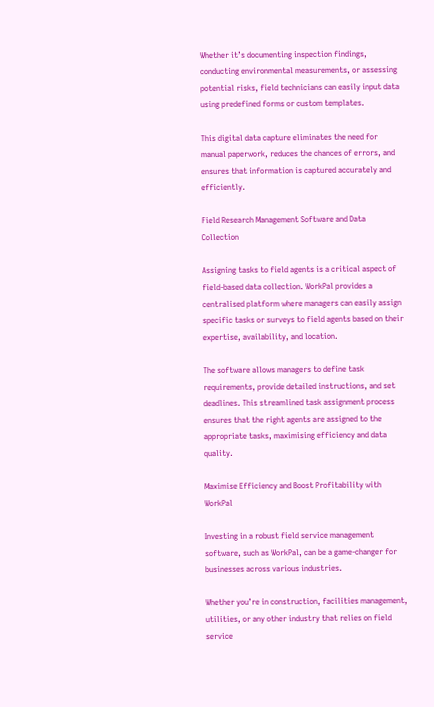Whether it’s documenting inspection findings, conducting environmental measurements, or assessing potential risks, field technicians can easily input data using predefined forms or custom templates.

This digital data capture eliminates the need for manual paperwork, reduces the chances of errors, and ensures that information is captured accurately and efficiently.

Field Research Management Software and Data Collection

Assigning tasks to field agents is a critical aspect of field-based data collection. WorkPal provides a centralised platform where managers can easily assign specific tasks or surveys to field agents based on their expertise, availability, and location.

The software allows managers to define task requirements, provide detailed instructions, and set deadlines. This streamlined task assignment process ensures that the right agents are assigned to the appropriate tasks, maximising efficiency and data quality.

Maximise Efficiency and Boost Profitability with WorkPal

Investing in a robust field service management software, such as WorkPal, can be a game-changer for businesses across various industries.

Whether you’re in construction, facilities management, utilities, or any other industry that relies on field service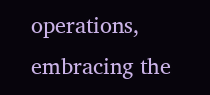operations, embracing the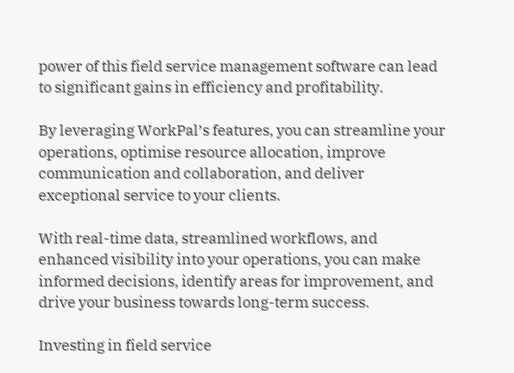power of this field service management software can lead to significant gains in efficiency and profitability.

By leveraging WorkPal’s features, you can streamline your operations, optimise resource allocation, improve communication and collaboration, and deliver exceptional service to your clients.

With real-time data, streamlined workflows, and enhanced visibility into your operations, you can make informed decisions, identify areas for improvement, and drive your business towards long-term success.

Investing in field service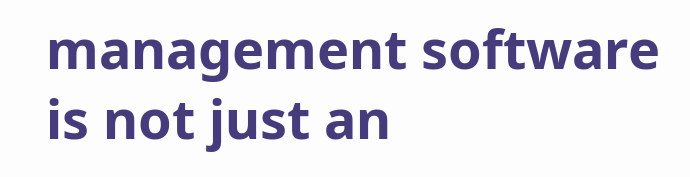management software is not just an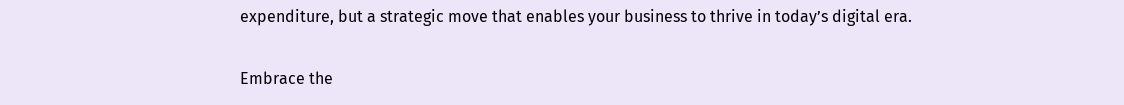expenditure, but a strategic move that enables your business to thrive in today’s digital era.

Embrace the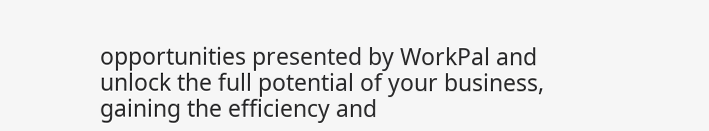opportunities presented by WorkPal and unlock the full potential of your business, gaining the efficiency and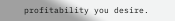profitability you desire.